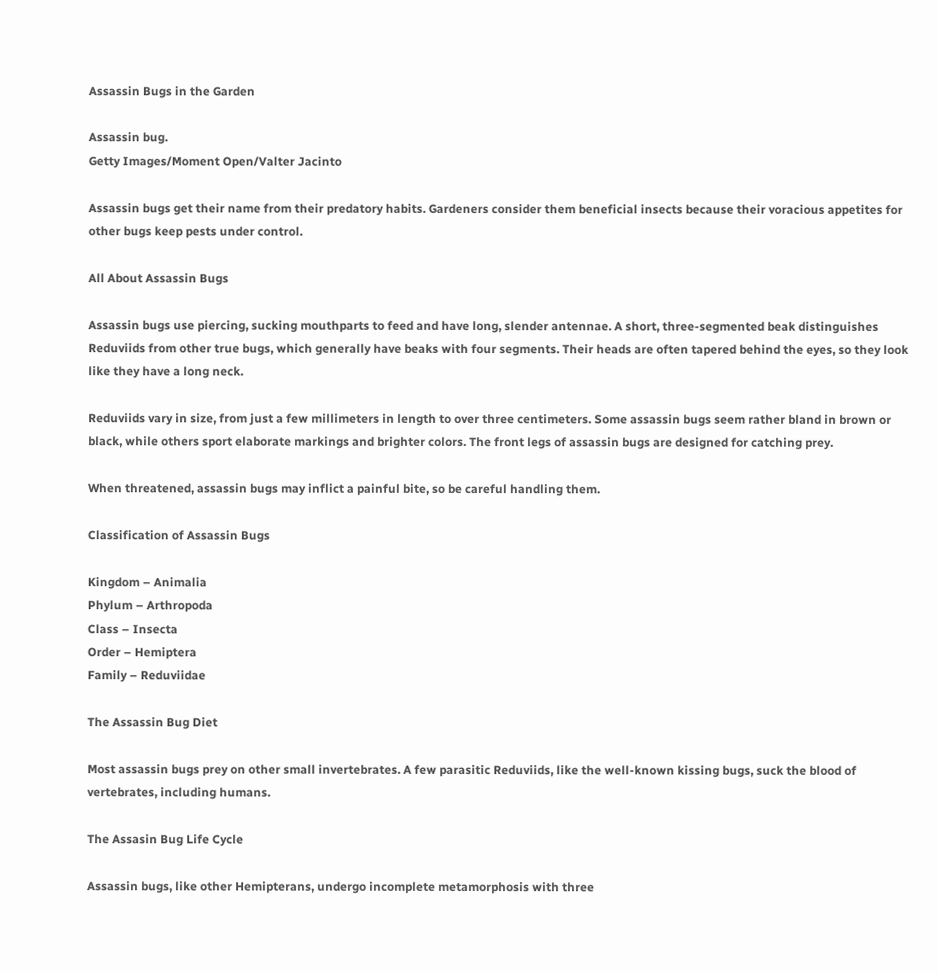Assassin Bugs in the Garden

Assassin bug.
Getty Images/Moment Open/Valter Jacinto

Assassin bugs get their name from their predatory habits. Gardeners consider them beneficial insects because their voracious appetites for other bugs keep pests under control.

All About Assassin Bugs

Assassin bugs use piercing, sucking mouthparts to feed and have long, slender antennae. A short, three-segmented beak distinguishes Reduviids from other true bugs, which generally have beaks with four segments. Their heads are often tapered behind the eyes, so they look like they have a long neck.

Reduviids vary in size, from just a few millimeters in length to over three centimeters. Some assassin bugs seem rather bland in brown or black, while others sport elaborate markings and brighter colors. The front legs of assassin bugs are designed for catching prey.

When threatened, assassin bugs may inflict a painful bite, so be careful handling them.

Classification of Assassin Bugs

Kingdom – Animalia
Phylum – Arthropoda
Class – Insecta
Order – Hemiptera
Family – Reduviidae

The Assassin Bug Diet

Most assassin bugs prey on other small invertebrates. A few parasitic Reduviids, like the well-known kissing bugs, suck the blood of vertebrates, including humans.

The Assasin Bug Life Cycle

Assassin bugs, like other Hemipterans, undergo incomplete metamorphosis with three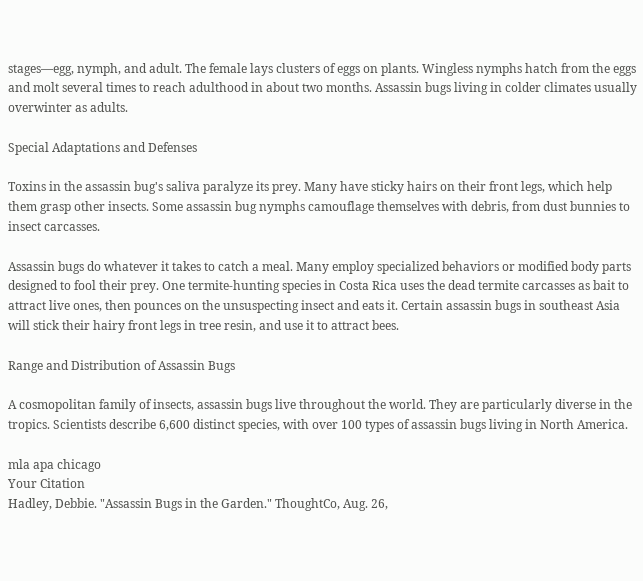stages—egg, nymph, and adult. The female lays clusters of eggs on plants. Wingless nymphs hatch from the eggs and molt several times to reach adulthood in about two months. Assassin bugs living in colder climates usually overwinter as adults.

Special Adaptations and Defenses

Toxins in the assassin bug's saliva paralyze its prey. Many have sticky hairs on their front legs, which help them grasp other insects. Some assassin bug nymphs camouflage themselves with debris, from dust bunnies to insect carcasses.

Assassin bugs do whatever it takes to catch a meal. Many employ specialized behaviors or modified body parts designed to fool their prey. One termite-hunting species in Costa Rica uses the dead termite carcasses as bait to attract live ones, then pounces on the unsuspecting insect and eats it. Certain assassin bugs in southeast Asia will stick their hairy front legs in tree resin, and use it to attract bees.

Range and Distribution of Assassin Bugs

A cosmopolitan family of insects, assassin bugs live throughout the world. They are particularly diverse in the tropics. Scientists describe 6,600 distinct species, with over 100 types of assassin bugs living in North America.

mla apa chicago
Your Citation
Hadley, Debbie. "Assassin Bugs in the Garden." ThoughtCo, Aug. 26,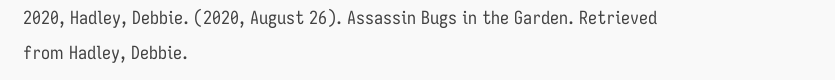2020, Hadley, Debbie. (2020, August 26). Assassin Bugs in the Garden. Retrieved from Hadley, Debbie.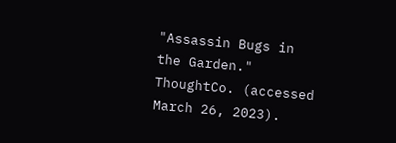"Assassin Bugs in the Garden." ThoughtCo. (accessed March 26, 2023).